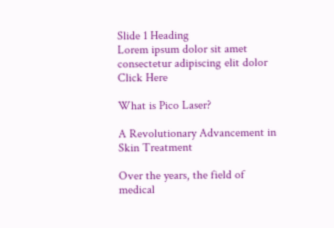Slide 1 Heading
Lorem ipsum dolor sit amet consectetur adipiscing elit dolor
Click Here

What is Pico Laser?

A Revolutionary Advancement in Skin Treatment

Over the years, the field of medical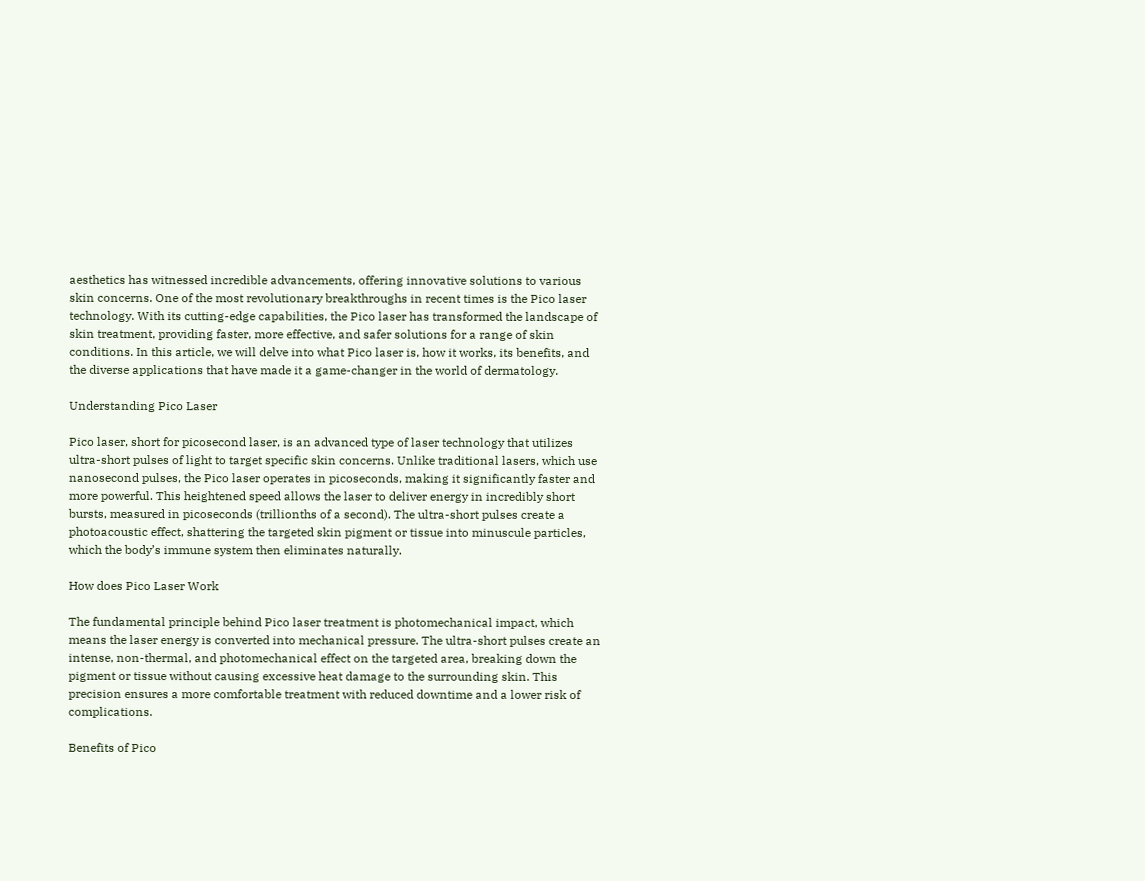aesthetics has witnessed incredible advancements, offering innovative solutions to various skin concerns. One of the most revolutionary breakthroughs in recent times is the Pico laser technology. With its cutting-edge capabilities, the Pico laser has transformed the landscape of skin treatment, providing faster, more effective, and safer solutions for a range of skin conditions. In this article, we will delve into what Pico laser is, how it works, its benefits, and the diverse applications that have made it a game-changer in the world of dermatology.

Understanding Pico Laser

Pico laser, short for picosecond laser, is an advanced type of laser technology that utilizes ultra-short pulses of light to target specific skin concerns. Unlike traditional lasers, which use nanosecond pulses, the Pico laser operates in picoseconds, making it significantly faster and more powerful. This heightened speed allows the laser to deliver energy in incredibly short bursts, measured in picoseconds (trillionths of a second). The ultra-short pulses create a photoacoustic effect, shattering the targeted skin pigment or tissue into minuscule particles, which the body’s immune system then eliminates naturally.

How does Pico Laser Work

The fundamental principle behind Pico laser treatment is photomechanical impact, which means the laser energy is converted into mechanical pressure. The ultra-short pulses create an intense, non-thermal, and photomechanical effect on the targeted area, breaking down the pigment or tissue without causing excessive heat damage to the surrounding skin. This precision ensures a more comfortable treatment with reduced downtime and a lower risk of complications.

Benefits of Pico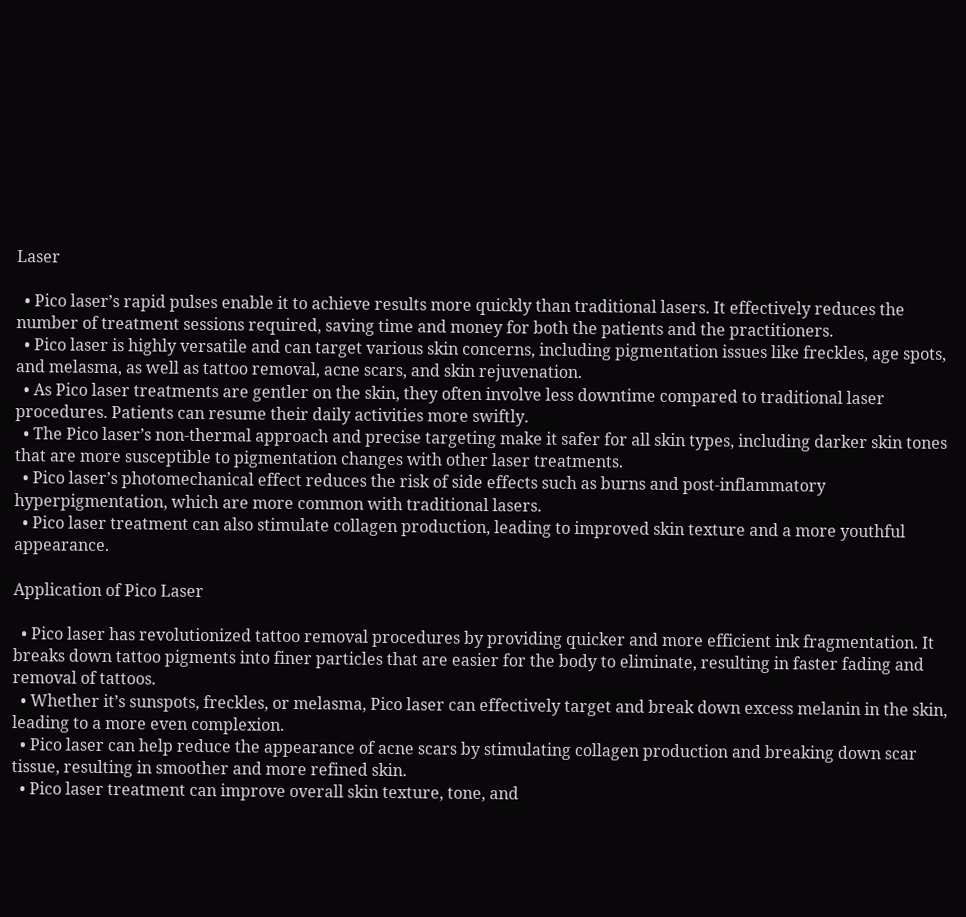Laser

  • Pico laser’s rapid pulses enable it to achieve results more quickly than traditional lasers. It effectively reduces the number of treatment sessions required, saving time and money for both the patients and the practitioners.
  • Pico laser is highly versatile and can target various skin concerns, including pigmentation issues like freckles, age spots, and melasma, as well as tattoo removal, acne scars, and skin rejuvenation.
  • As Pico laser treatments are gentler on the skin, they often involve less downtime compared to traditional laser procedures. Patients can resume their daily activities more swiftly.
  • The Pico laser’s non-thermal approach and precise targeting make it safer for all skin types, including darker skin tones that are more susceptible to pigmentation changes with other laser treatments.
  • Pico laser’s photomechanical effect reduces the risk of side effects such as burns and post-inflammatory hyperpigmentation, which are more common with traditional lasers.
  • Pico laser treatment can also stimulate collagen production, leading to improved skin texture and a more youthful appearance.

Application of Pico Laser

  • Pico laser has revolutionized tattoo removal procedures by providing quicker and more efficient ink fragmentation. It breaks down tattoo pigments into finer particles that are easier for the body to eliminate, resulting in faster fading and removal of tattoos.
  • Whether it’s sunspots, freckles, or melasma, Pico laser can effectively target and break down excess melanin in the skin, leading to a more even complexion.
  • Pico laser can help reduce the appearance of acne scars by stimulating collagen production and breaking down scar tissue, resulting in smoother and more refined skin.
  • Pico laser treatment can improve overall skin texture, tone, and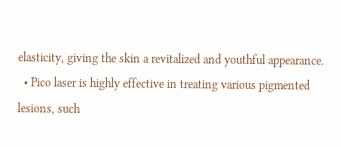elasticity, giving the skin a revitalized and youthful appearance.
  • Pico laser is highly effective in treating various pigmented lesions, such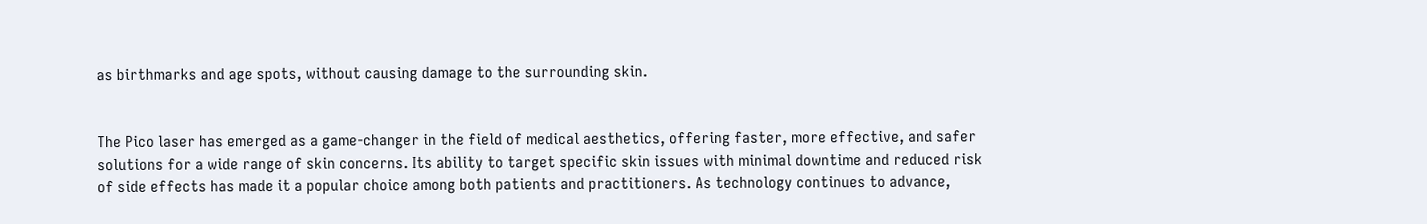as birthmarks and age spots, without causing damage to the surrounding skin.


The Pico laser has emerged as a game-changer in the field of medical aesthetics, offering faster, more effective, and safer solutions for a wide range of skin concerns. Its ability to target specific skin issues with minimal downtime and reduced risk of side effects has made it a popular choice among both patients and practitioners. As technology continues to advance,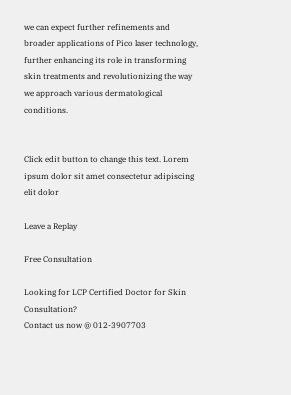we can expect further refinements and broader applications of Pico laser technology, further enhancing its role in transforming skin treatments and revolutionizing the way we approach various dermatological conditions.


Click edit button to change this text. Lorem ipsum dolor sit amet consectetur adipiscing elit dolor

Leave a Replay

Free Consultation

Looking for LCP Certified Doctor for Skin Consultation?
Contact us now @ 012-3907703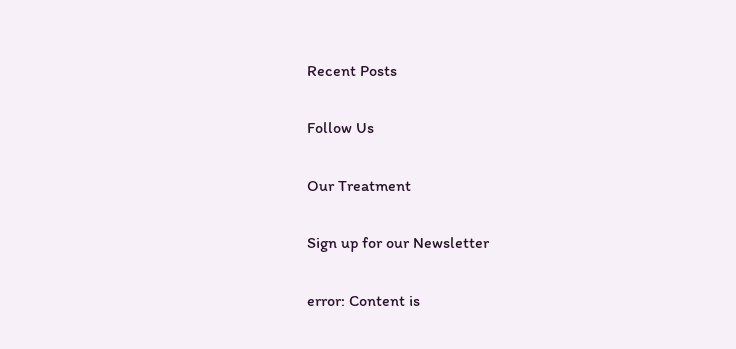Recent Posts

Follow Us

Our Treatment

Sign up for our Newsletter

error: Content is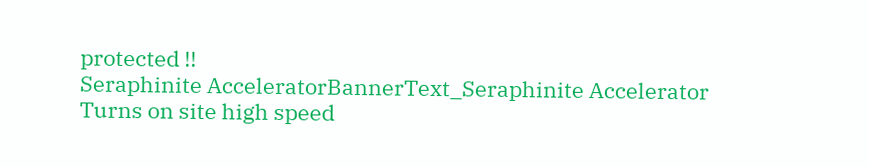protected !!
Seraphinite AcceleratorBannerText_Seraphinite Accelerator
Turns on site high speed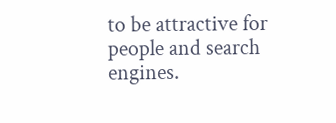to be attractive for people and search engines.